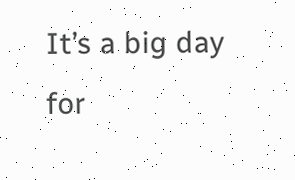It’s a big day for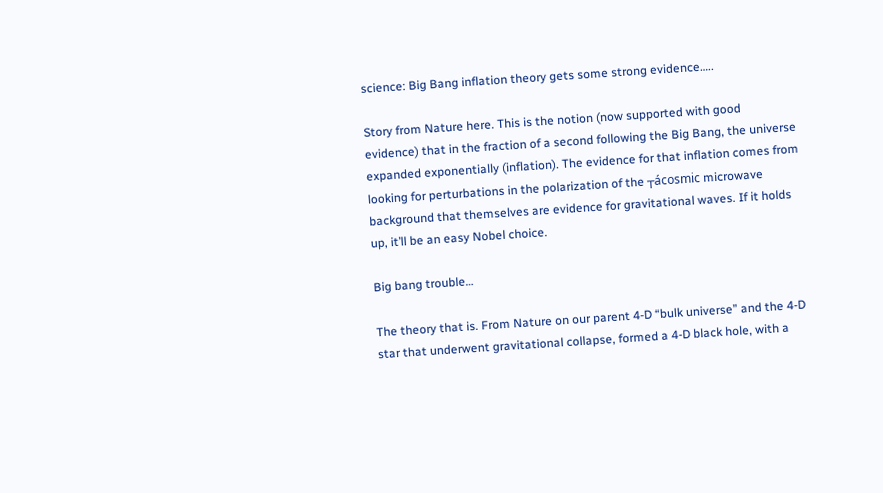science: Big Bang inflation theory gets some strong evidence…..

Story from Nature here. This is the notion (now supported with good evidence) that in the fraction of a second following the Big Bang, the universe expanded exponentially (inflation). The evidence for that inflation comes from looking for perturbations in the polarization of the ┬ácosmic microwave background that themselves are evidence for gravitational waves. If it holds up, it’ll be an easy Nobel choice.

Big bang trouble…

The theory that is. From Nature on our parent 4-D “bulk universe” and the 4-D star that underwent gravitational collapse, formed a 4-D black hole, with a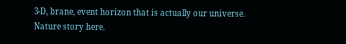3-D, brane, event horizon that is actually our universe. Nature story here.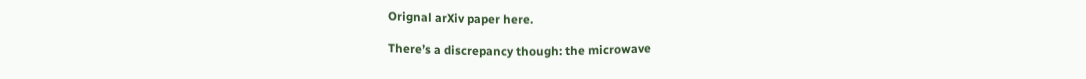Orignal arXiv paper here.

There’s a discrepancy though: the microwave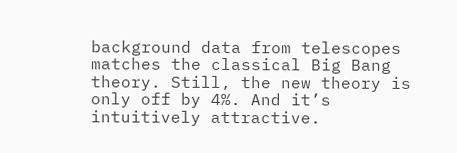background data from telescopes matches the classical Big Bang theory. Still, the new theory is only off by 4%. And it’s intuitively attractive.